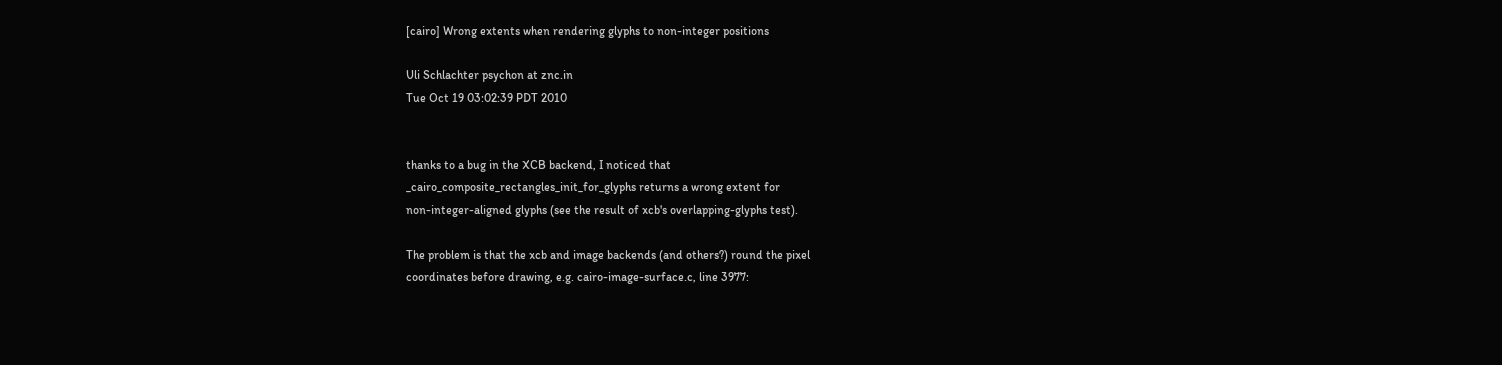[cairo] Wrong extents when rendering glyphs to non-integer positions

Uli Schlachter psychon at znc.in
Tue Oct 19 03:02:39 PDT 2010


thanks to a bug in the XCB backend, I noticed that
_cairo_composite_rectangles_init_for_glyphs returns a wrong extent for
non-integer-aligned glyphs (see the result of xcb's overlapping-glyphs test).

The problem is that the xcb and image backends (and others?) round the pixel
coordinates before drawing, e.g. cairo-image-surface.c, line 3977: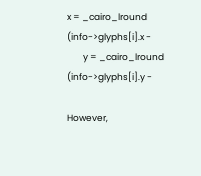x = _cairo_lround (info->glyphs[i].x -
        y = _cairo_lround (info->glyphs[i].y -

However,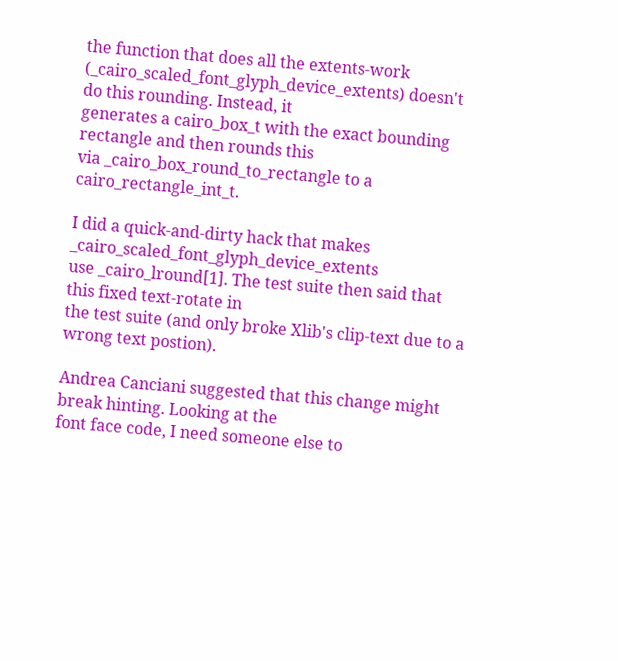the function that does all the extents-work
(_cairo_scaled_font_glyph_device_extents) doesn't do this rounding. Instead, it
generates a cairo_box_t with the exact bounding rectangle and then rounds this
via _cairo_box_round_to_rectangle to a cairo_rectangle_int_t.

I did a quick-and-dirty hack that makes _cairo_scaled_font_glyph_device_extents
use _cairo_lround[1]. The test suite then said that this fixed text-rotate in
the test suite (and only broke Xlib's clip-text due to a wrong text postion).

Andrea Canciani suggested that this change might break hinting. Looking at the
font face code, I need someone else to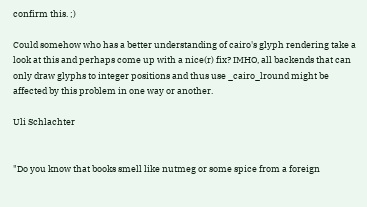confirm this. ;)

Could somehow who has a better understanding of cairo's glyph rendering take a
look at this and perhaps come up with a nice(r) fix? IMHO, all backends that can
only draw glyphs to integer positions and thus use _cairo_lround might be
affected by this problem in one way or another.

Uli Schlachter


"Do you know that books smell like nutmeg or some spice from a foreign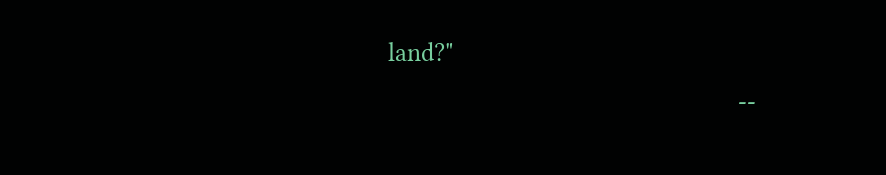land?"
                                                  --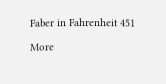Faber in Fahrenheit 451

More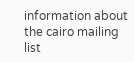information about the cairo mailing list